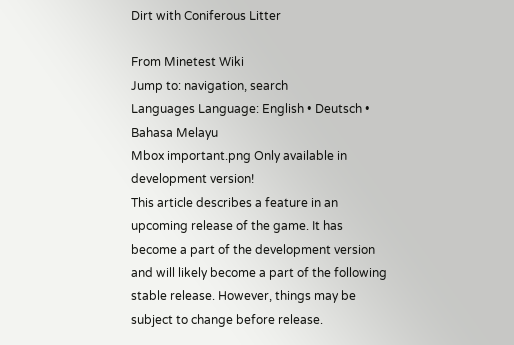Dirt with Coniferous Litter

From Minetest Wiki
Jump to: navigation, search
Languages Language: English • Deutsch • Bahasa Melayu
Mbox important.png Only available in development version!
This article describes a feature in an upcoming release of the game. It has become a part of the development version and will likely become a part of the following stable release. However, things may be subject to change before release.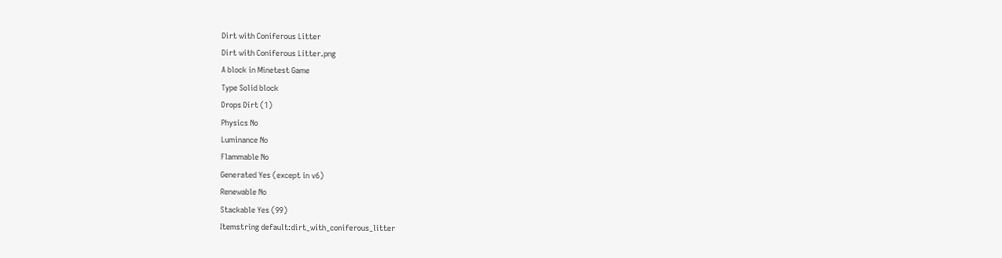Dirt with Coniferous Litter
Dirt with Coniferous Litter.png
A block in Minetest Game
Type Solid block
Drops Dirt (1)
Physics No
Luminance No
Flammable No
Generated Yes (except in v6)
Renewable No
Stackable Yes (99)
Itemstring default:dirt_with_coniferous_litter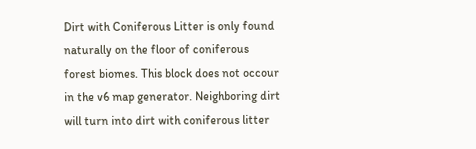Dirt with Coniferous Litter is only found naturally on the floor of coniferous forest biomes. This block does not occour in the v6 map generator. Neighboring dirt will turn into dirt with coniferous litter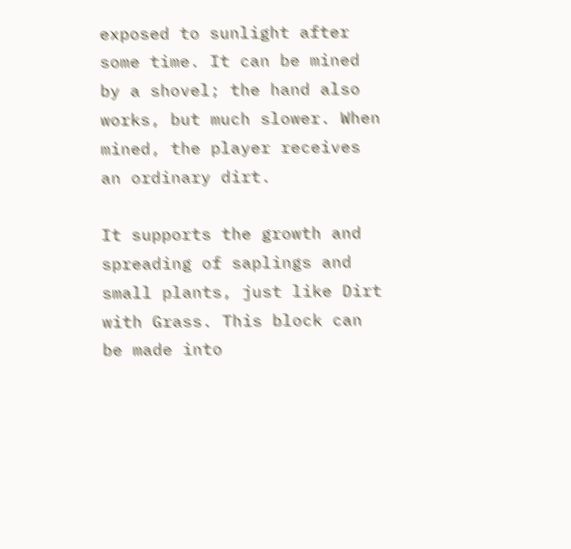exposed to sunlight after some time. It can be mined by a shovel; the hand also works, but much slower. When mined, the player receives an ordinary dirt.

It supports the growth and spreading of saplings and small plants, just like Dirt with Grass. This block can be made into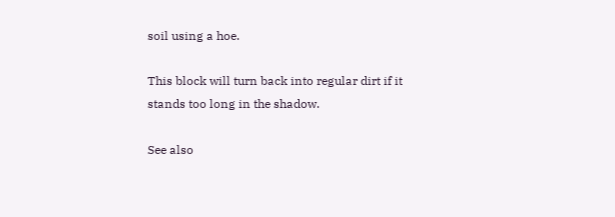soil using a hoe.

This block will turn back into regular dirt if it stands too long in the shadow.

See also